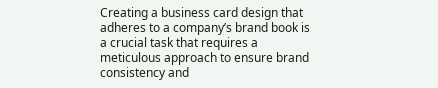Creating a business card design that adheres to a company’s brand book is a crucial task that requires a meticulous approach to ensure brand consistency and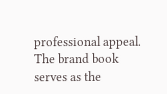professional appeal. The brand book serves as the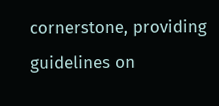cornerstone, providing guidelines on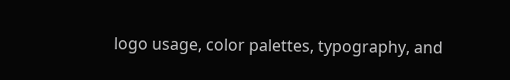logo usage, color palettes, typography, and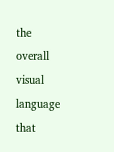the overall visual language that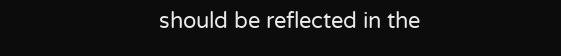should be reflected in the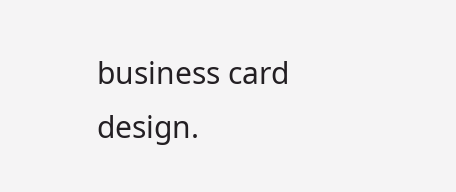business card design.